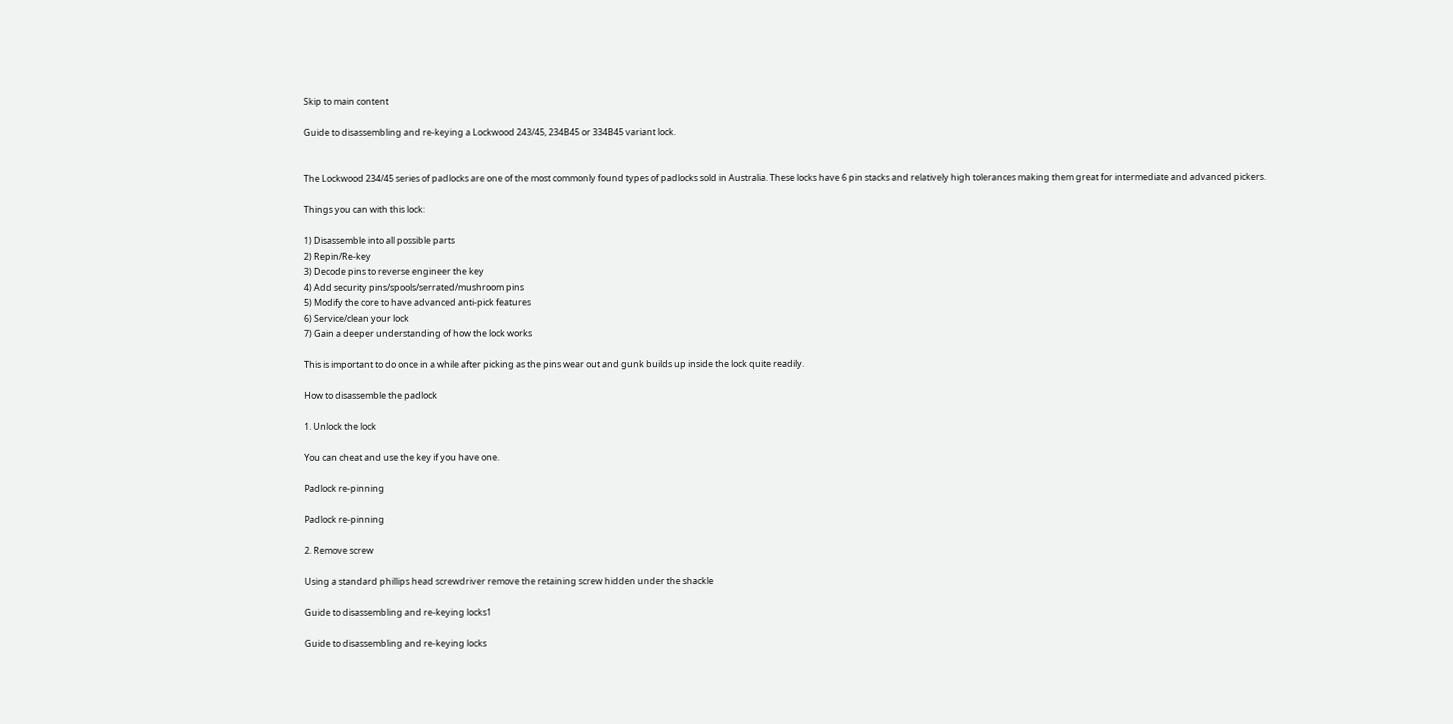Skip to main content

Guide to disassembling and re-keying a Lockwood 243/45, 234B45 or 334B45 variant lock.


The Lockwood 234/45 series of padlocks are one of the most commonly found types of padlocks sold in Australia. These locks have 6 pin stacks and relatively high tolerances making them great for intermediate and advanced pickers.

Things you can with this lock:

1) Disassemble into all possible parts
2) Repin/Re-key
3) Decode pins to reverse engineer the key
4) Add security pins/spools/serrated/mushroom pins
5) Modify the core to have advanced anti-pick features
6) Service/clean your lock
7) Gain a deeper understanding of how the lock works

This is important to do once in a while after picking as the pins wear out and gunk builds up inside the lock quite readily.

How to disassemble the padlock

1. Unlock the lock

You can cheat and use the key if you have one.

Padlock re-pinning

Padlock re-pinning

2. Remove screw

Using a standard phillips head screwdriver remove the retaining screw hidden under the shackle

Guide to disassembling and re-keying locks1

Guide to disassembling and re-keying locks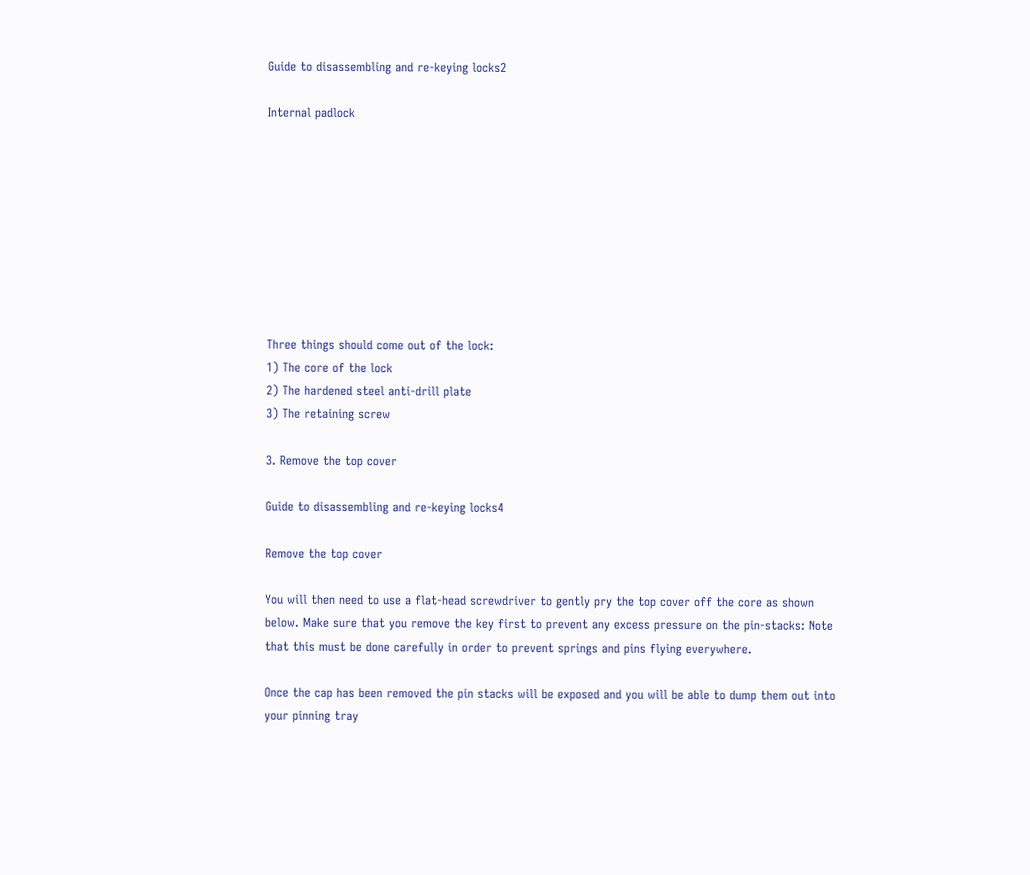Guide to disassembling and re-keying locks2

Internal padlock









Three things should come out of the lock:
1) The core of the lock
2) The hardened steel anti-drill plate
3) The retaining screw

3. Remove the top cover

Guide to disassembling and re-keying locks4

Remove the top cover

You will then need to use a flat-head screwdriver to gently pry the top cover off the core as shown below. Make sure that you remove the key first to prevent any excess pressure on the pin-stacks: Note that this must be done carefully in order to prevent springs and pins flying everywhere.

Once the cap has been removed the pin stacks will be exposed and you will be able to dump them out into your pinning tray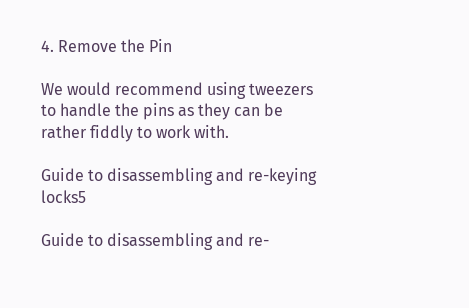4. Remove the Pin

We would recommend using tweezers to handle the pins as they can be rather fiddly to work with.

Guide to disassembling and re-keying locks5

Guide to disassembling and re-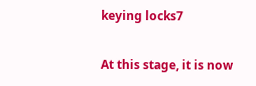keying locks7

At this stage, it is now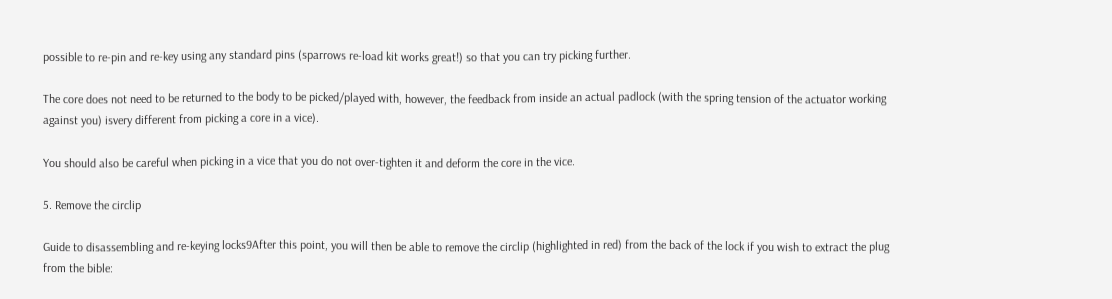possible to re-pin and re-key using any standard pins (sparrows re-load kit works great!) so that you can try picking further.

The core does not need to be returned to the body to be picked/played with, however, the feedback from inside an actual padlock (with the spring tension of the actuator working against you) isvery different from picking a core in a vice).

You should also be careful when picking in a vice that you do not over-tighten it and deform the core in the vice.

5. Remove the circlip

Guide to disassembling and re-keying locks9After this point, you will then be able to remove the circlip (highlighted in red) from the back of the lock if you wish to extract the plug from the bible: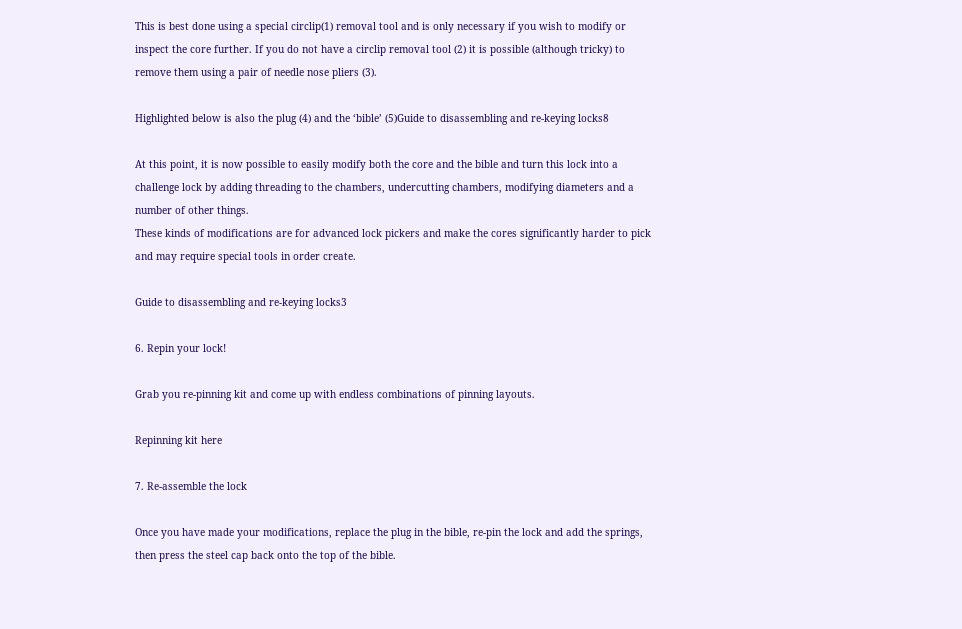This is best done using a special circlip(1) removal tool and is only necessary if you wish to modify or inspect the core further. If you do not have a circlip removal tool (2) it is possible (although tricky) to remove them using a pair of needle nose pliers (3).

Highlighted below is also the plug (4) and the ‘bible’ (5)Guide to disassembling and re-keying locks8

At this point, it is now possible to easily modify both the core and the bible and turn this lock into a challenge lock by adding threading to the chambers, undercutting chambers, modifying diameters and a number of other things.
These kinds of modifications are for advanced lock pickers and make the cores significantly harder to pick and may require special tools in order create.

Guide to disassembling and re-keying locks3

6. Repin your lock!

Grab you re-pinning kit and come up with endless combinations of pinning layouts.

Repinning kit here

7. Re-assemble the lock

Once you have made your modifications, replace the plug in the bible, re-pin the lock and add the springs, then press the steel cap back onto the top of the bible.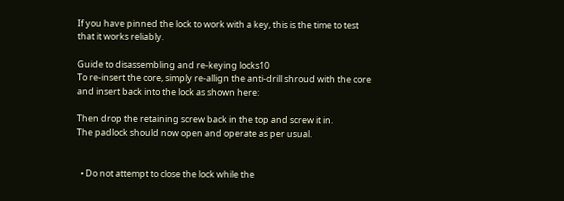If you have pinned the lock to work with a key, this is the time to test that it works reliably.

Guide to disassembling and re-keying locks10
To re-insert the core, simply re-allign the anti-drill shroud with the core and insert back into the lock as shown here:

Then drop the retaining screw back in the top and screw it in.
The padlock should now open and operate as per usual.


  • Do not attempt to close the lock while the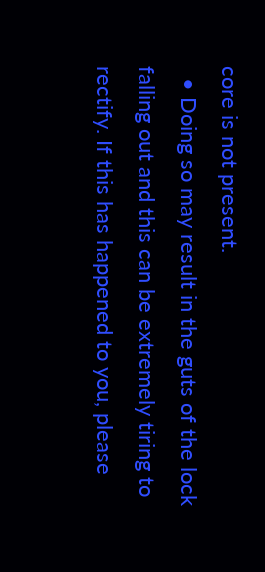core is not present.
  • Doing so may result in the guts of the lock falling out and this can be extremely tiring to rectify. If this has happened to you, please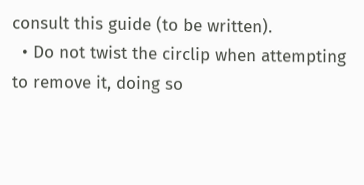consult this guide (to be written).
  • Do not twist the circlip when attempting to remove it, doing so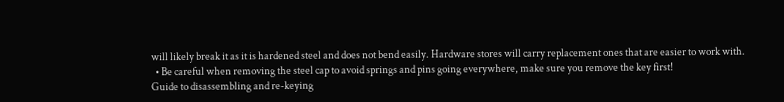will likely break it as it is hardened steel and does not bend easily. Hardware stores will carry replacement ones that are easier to work with.
  • Be careful when removing the steel cap to avoid springs and pins going everywhere, make sure you remove the key first!
Guide to disassembling and re-keying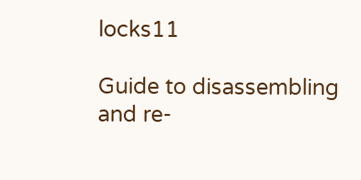locks11

Guide to disassembling and re-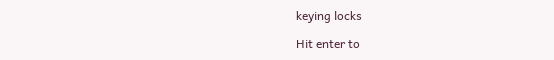keying locks

Hit enter to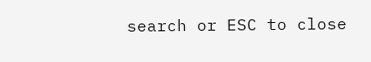search or ESC to close